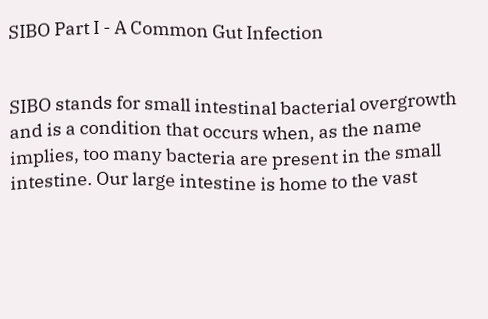SIBO Part I - A Common Gut Infection


SIBO stands for small intestinal bacterial overgrowth and is a condition that occurs when, as the name implies, too many bacteria are present in the small intestine. Our large intestine is home to the vast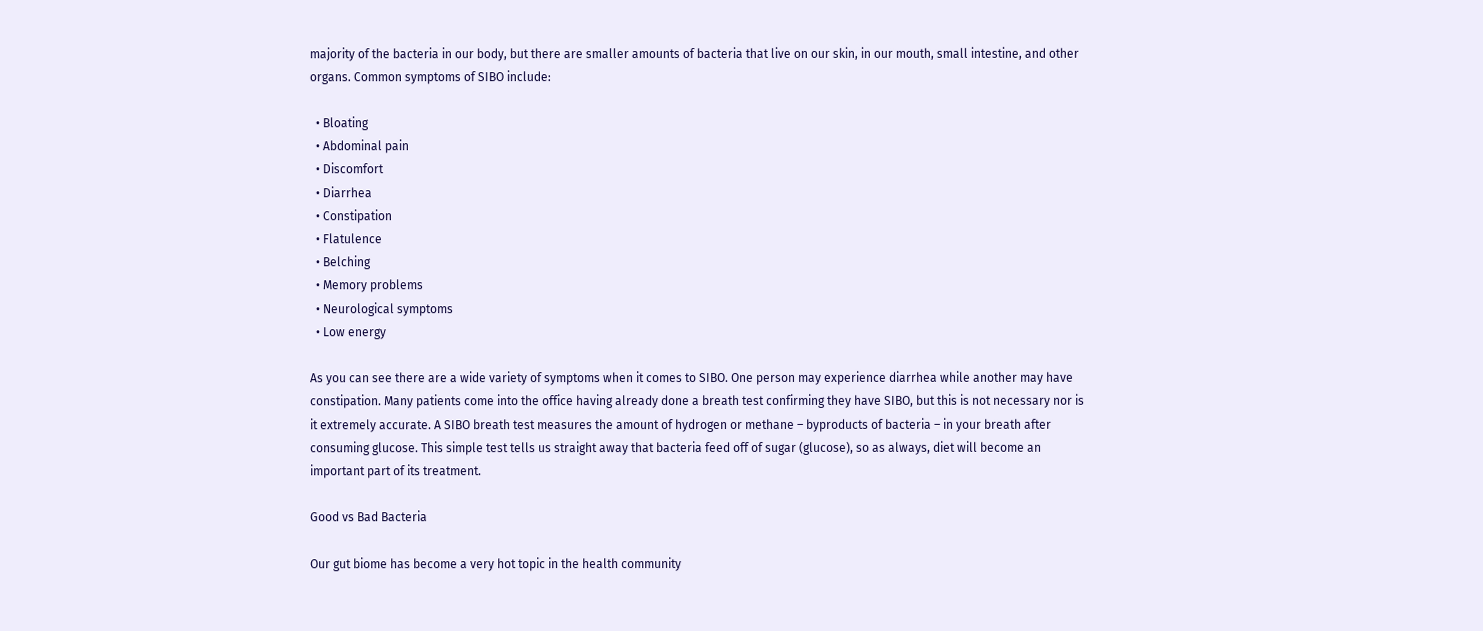majority of the bacteria in our body, but there are smaller amounts of bacteria that live on our skin, in our mouth, small intestine, and other organs. Common symptoms of SIBO include:

  • Bloating
  • Abdominal pain
  • Discomfort
  • Diarrhea
  • Constipation
  • Flatulence
  • Belching
  • Memory problems
  • Neurological symptoms
  • Low energy

As you can see there are a wide variety of symptoms when it comes to SIBO. One person may experience diarrhea while another may have constipation. Many patients come into the office having already done a breath test confirming they have SIBO, but this is not necessary nor is it extremely accurate. A SIBO breath test measures the amount of hydrogen or methane – byproducts of bacteria – in your breath after consuming glucose. This simple test tells us straight away that bacteria feed off of sugar (glucose), so as always, diet will become an important part of its treatment.

Good vs Bad Bacteria

Our gut biome has become a very hot topic in the health community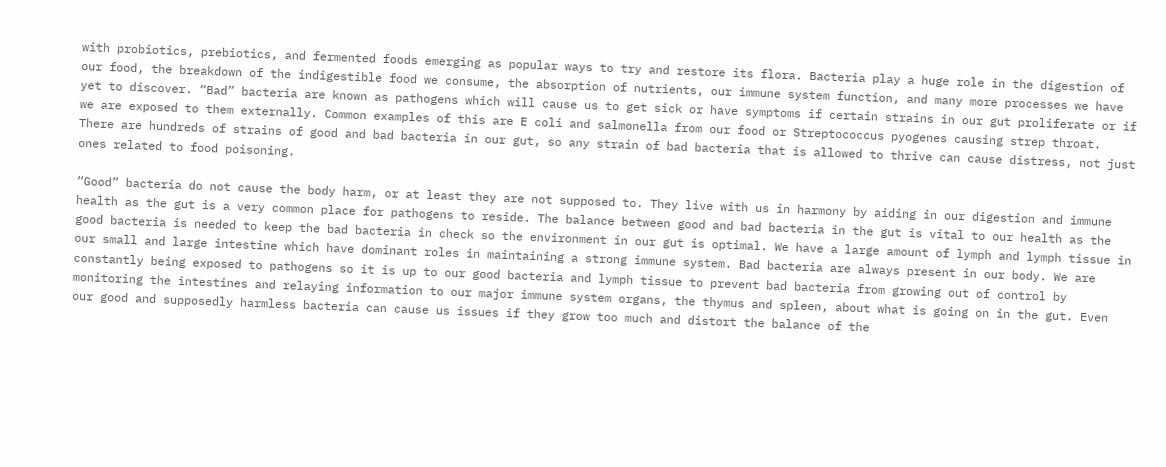with probiotics, prebiotics, and fermented foods emerging as popular ways to try and restore its flora. Bacteria play a huge role in the digestion of our food, the breakdown of the indigestible food we consume, the absorption of nutrients, our immune system function, and many more processes we have yet to discover. “Bad” bacteria are known as pathogens which will cause us to get sick or have symptoms if certain strains in our gut proliferate or if we are exposed to them externally. Common examples of this are E coli and salmonella from our food or Streptococcus pyogenes causing strep throat. There are hundreds of strains of good and bad bacteria in our gut, so any strain of bad bacteria that is allowed to thrive can cause distress, not just ones related to food poisoning.

“Good” bacteria do not cause the body harm, or at least they are not supposed to. They live with us in harmony by aiding in our digestion and immune health as the gut is a very common place for pathogens to reside. The balance between good and bad bacteria in the gut is vital to our health as the good bacteria is needed to keep the bad bacteria in check so the environment in our gut is optimal. We have a large amount of lymph and lymph tissue in our small and large intestine which have dominant roles in maintaining a strong immune system. Bad bacteria are always present in our body. We are constantly being exposed to pathogens so it is up to our good bacteria and lymph tissue to prevent bad bacteria from growing out of control by monitoring the intestines and relaying information to our major immune system organs, the thymus and spleen, about what is going on in the gut. Even our good and supposedly harmless bacteria can cause us issues if they grow too much and distort the balance of the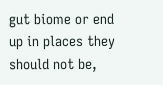gut biome or end up in places they should not be,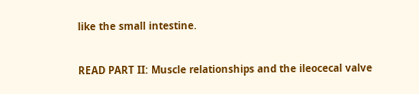like the small intestine.

READ PART II: Muscle relationships and the ileocecal valve